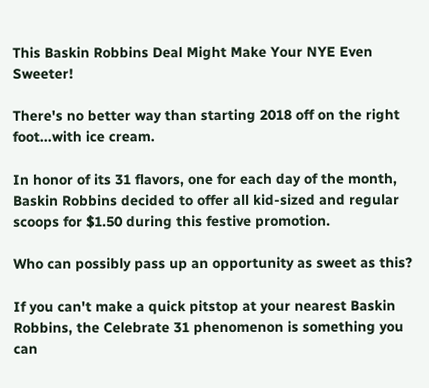This Baskin Robbins Deal Might Make Your NYE Even Sweeter!

There's no better way than starting 2018 off on the right foot...with ice cream.

In honor of its 31 flavors, one for each day of the month, Baskin Robbins decided to offer all kid-sized and regular scoops for $1.50 during this festive promotion.

Who can possibly pass up an opportunity as sweet as this?

If you can't make a quick pitstop at your nearest Baskin Robbins, the Celebrate 31 phenomenon is something you can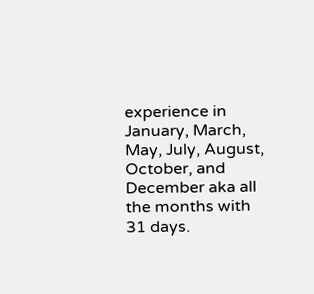experience in January, March, May, July, August, October, and December aka all the months with 31 days.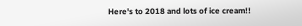Here's to 2018 and lots of ice cream!!